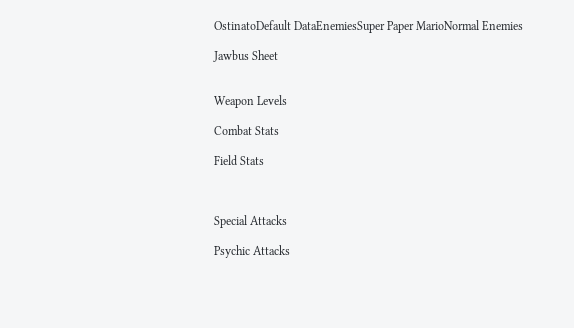OstinatoDefault DataEnemiesSuper Paper MarioNormal Enemies

Jawbus Sheet


Weapon Levels

Combat Stats

Field Stats



Special Attacks

Psychic Attacks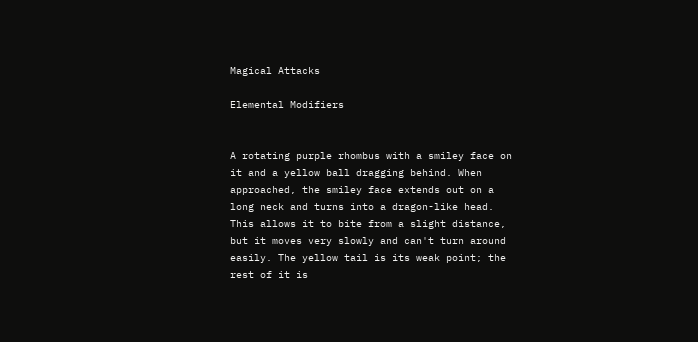Magical Attacks

Elemental Modifiers


A rotating purple rhombus with a smiley face on it and a yellow ball dragging behind. When approached, the smiley face extends out on a long neck and turns into a dragon-like head. This allows it to bite from a slight distance, but it moves very slowly and can't turn around easily. The yellow tail is its weak point; the rest of it is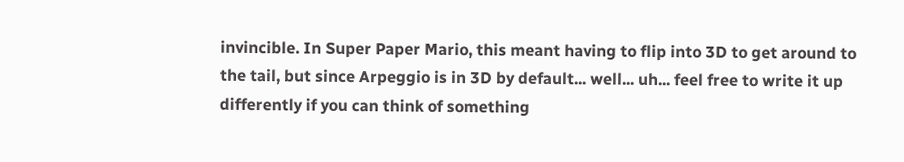invincible. In Super Paper Mario, this meant having to flip into 3D to get around to the tail, but since Arpeggio is in 3D by default... well... uh... feel free to write it up differently if you can think of something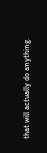that will actually do anything.